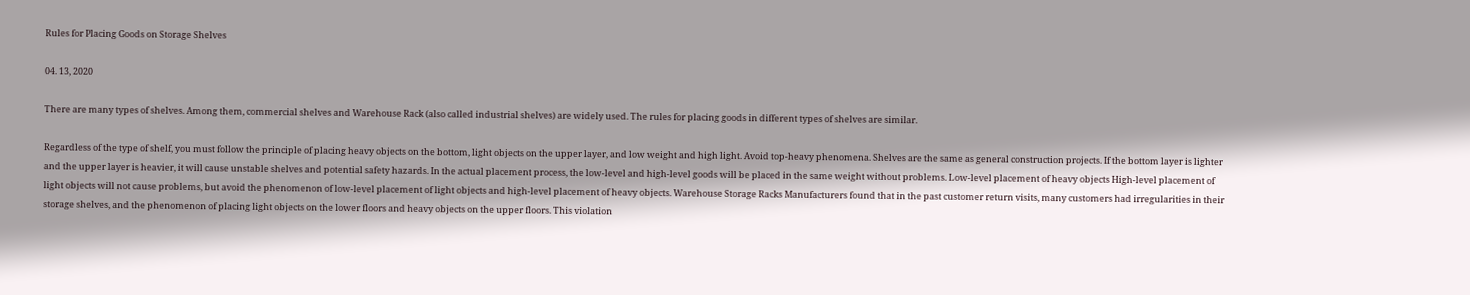Rules for Placing Goods on Storage Shelves

04. 13, 2020

There are many types of shelves. Among them, commercial shelves and Warehouse Rack (also called industrial shelves) are widely used. The rules for placing goods in different types of shelves are similar.

Regardless of the type of shelf, you must follow the principle of placing heavy objects on the bottom, light objects on the upper layer, and low weight and high light. Avoid top-heavy phenomena. Shelves are the same as general construction projects. If the bottom layer is lighter and the upper layer is heavier, it will cause unstable shelves and potential safety hazards. In the actual placement process, the low-level and high-level goods will be placed in the same weight without problems. Low-level placement of heavy objects High-level placement of light objects will not cause problems, but avoid the phenomenon of low-level placement of light objects and high-level placement of heavy objects. Warehouse Storage Racks Manufacturers found that in the past customer return visits, many customers had irregularities in their storage shelves, and the phenomenon of placing light objects on the lower floors and heavy objects on the upper floors. This violation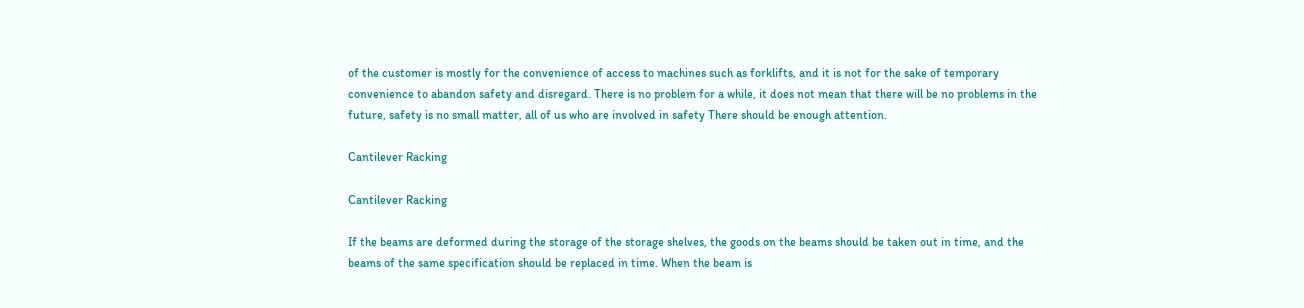of the customer is mostly for the convenience of access to machines such as forklifts, and it is not for the sake of temporary convenience to abandon safety and disregard. There is no problem for a while, it does not mean that there will be no problems in the future, safety is no small matter, all of us who are involved in safety There should be enough attention.

Cantilever Racking

Cantilever Racking

If the beams are deformed during the storage of the storage shelves, the goods on the beams should be taken out in time, and the beams of the same specification should be replaced in time. When the beam is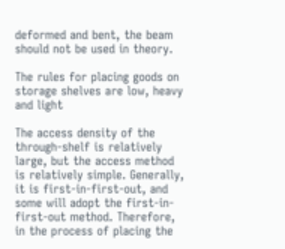deformed and bent, the beam should not be used in theory.

The rules for placing goods on storage shelves are low, heavy and light

The access density of the through-shelf is relatively large, but the access method is relatively simple. Generally, it is first-in-first-out, and some will adopt the first-in-first-out method. Therefore, in the process of placing the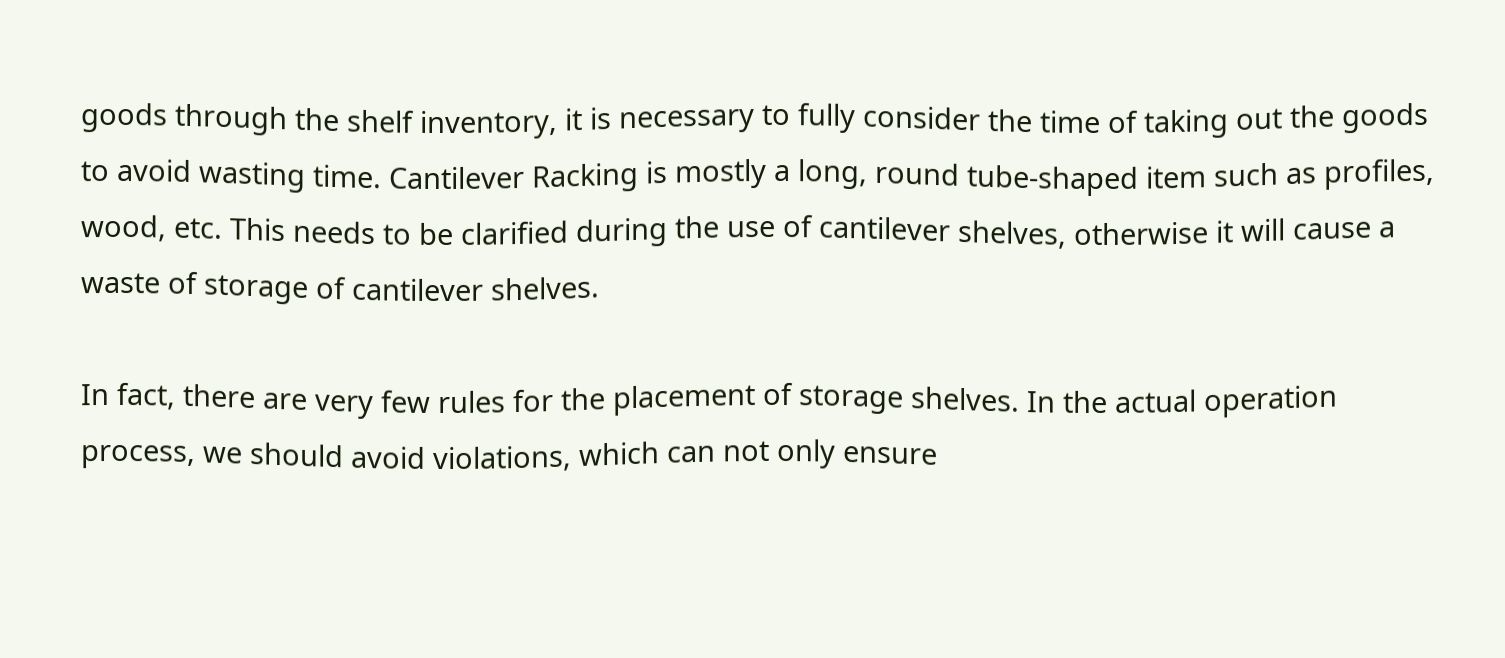goods through the shelf inventory, it is necessary to fully consider the time of taking out the goods to avoid wasting time. Cantilever Racking is mostly a long, round tube-shaped item such as profiles, wood, etc. This needs to be clarified during the use of cantilever shelves, otherwise it will cause a waste of storage of cantilever shelves.

In fact, there are very few rules for the placement of storage shelves. In the actual operation process, we should avoid violations, which can not only ensure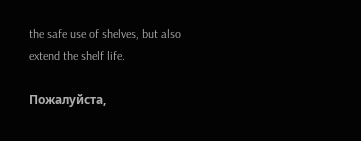the safe use of shelves, but also extend the shelf life.

Пожалуйста,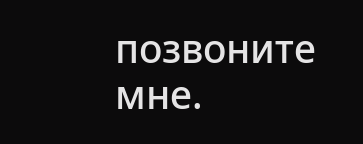позвоните мне.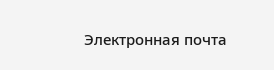Электронная почта